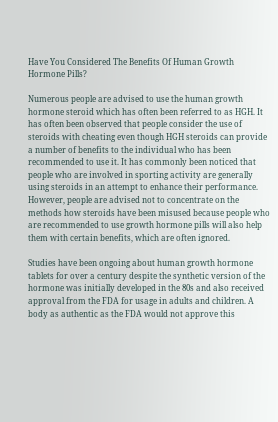Have You Considered The Benefits Of Human Growth Hormone Pills?

Numerous people are advised to use the human growth hormone steroid which has often been referred to as HGH. It has often been observed that people consider the use of steroids with cheating even though HGH steroids can provide a number of benefits to the individual who has been recommended to use it. It has commonly been noticed that people who are involved in sporting activity are generally using steroids in an attempt to enhance their performance. However, people are advised not to concentrate on the methods how steroids have been misused because people who are recommended to use growth hormone pills will also help them with certain benefits, which are often ignored.

Studies have been ongoing about human growth hormone tablets for over a century despite the synthetic version of the hormone was initially developed in the 80s and also received approval from the FDA for usage in adults and children. A body as authentic as the FDA would not approve this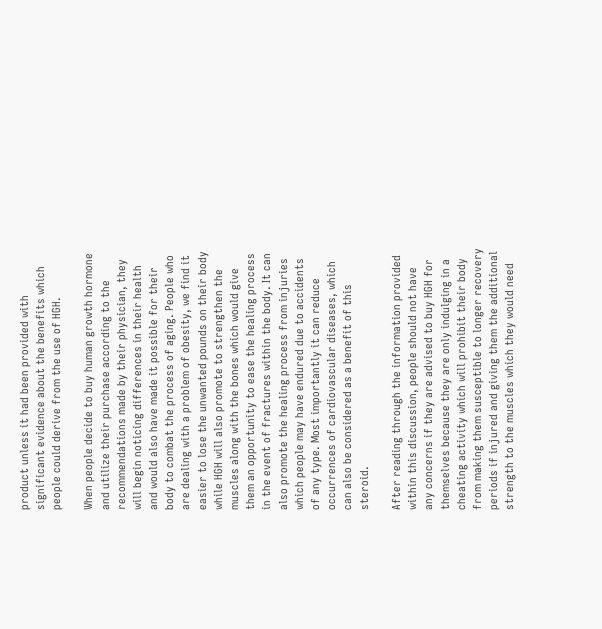product unless it had been provided with significant evidence about the benefits which people could derive from the use of HGH.

When people decide to buy human growth hormone and utilize their purchase according to the recommendations made by their physician, they will begin noticing differences in their health and would also have made it possible for their body to combat the process of aging. People who are dealing with a problem of obesity, we find it easier to lose the unwanted pounds on their body while HGH will also promote to strengthen the muscles along with the bones which would give them an opportunity to ease the healing process in the event of fractures within the body. It can also promote the healing process from injuries which people may have endured due to accidents of any type. Most importantly it can reduce occurrences of cardiovascular diseases, which can also be considered as a benefit of this steroid.

After reading through the information provided within this discussion, people should not have any concerns if they are advised to buy HGH for themselves because they are only indulging in a cheating activity which will prohibit their body from making them susceptible to longer recovery periods if injured and giving them the additional strength to the muscles which they would need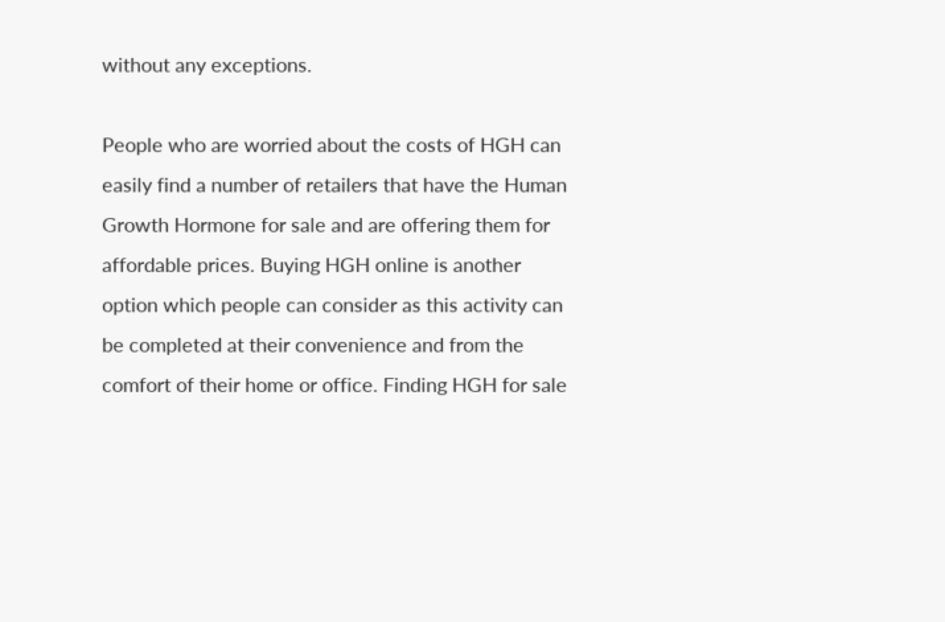without any exceptions.

People who are worried about the costs of HGH can easily find a number of retailers that have the Human Growth Hormone for sale and are offering them for affordable prices. Buying HGH online is another option which people can consider as this activity can be completed at their convenience and from the comfort of their home or office. Finding HGH for sale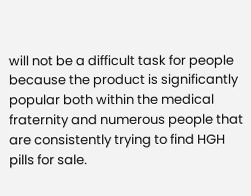will not be a difficult task for people because the product is significantly popular both within the medical fraternity and numerous people that are consistently trying to find HGH pills for sale.